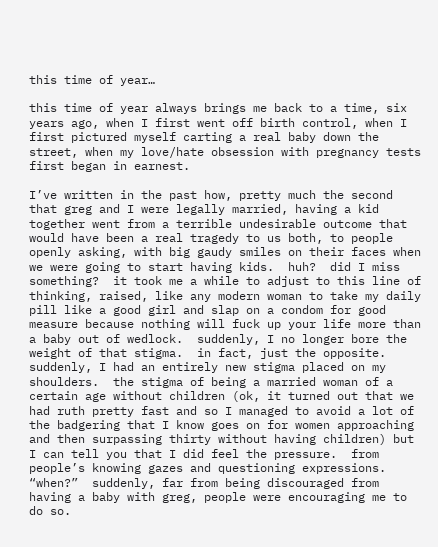this time of year…

this time of year always brings me back to a time, six years ago, when I first went off birth control, when I first pictured myself carting a real baby down the street, when my love/hate obsession with pregnancy tests first began in earnest.

I’ve written in the past how, pretty much the second that greg and I were legally married, having a kid together went from a terrible undesirable outcome that would have been a real tragedy to us both, to people openly asking, with big gaudy smiles on their faces when we were going to start having kids.  huh?  did I miss something?  it took me a while to adjust to this line of thinking, raised, like any modern woman to take my daily pill like a good girl and slap on a condom for good measure because nothing will fuck up your life more than a baby out of wedlock.  suddenly, I no longer bore the weight of that stigma.  in fact, just the opposite.  suddenly, I had an entirely new stigma placed on my shoulders.  the stigma of being a married woman of a certain age without children (ok, it turned out that we had ruth pretty fast and so I managed to avoid a lot of the badgering that I know goes on for women approaching and then surpassing thirty without having children) but I can tell you that I did feel the pressure.  from people’s knowing gazes and questioning expressions.  “when?”  suddenly, far from being discouraged from having a baby with greg, people were encouraging me to do so.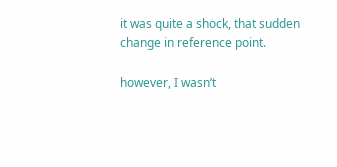it was quite a shock, that sudden change in reference point.

however, I wasn’t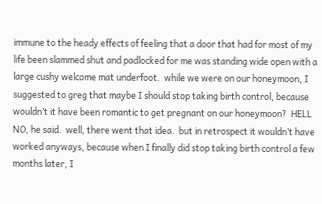immune to the heady effects of feeling that a door that had for most of my life been slammed shut and padlocked for me was standing wide open with a large cushy welcome mat underfoot.  while we were on our honeymoon, I suggested to greg that maybe I should stop taking birth control, because wouldn’t it have been romantic to get pregnant on our honeymoon?  HELL NO, he said.  well, there went that idea.  but in retrospect it wouldn’t have worked anyways, because when I finally did stop taking birth control a few months later, I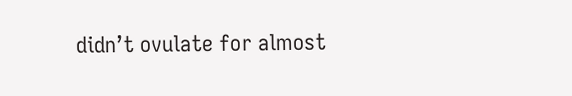didn’t ovulate for almost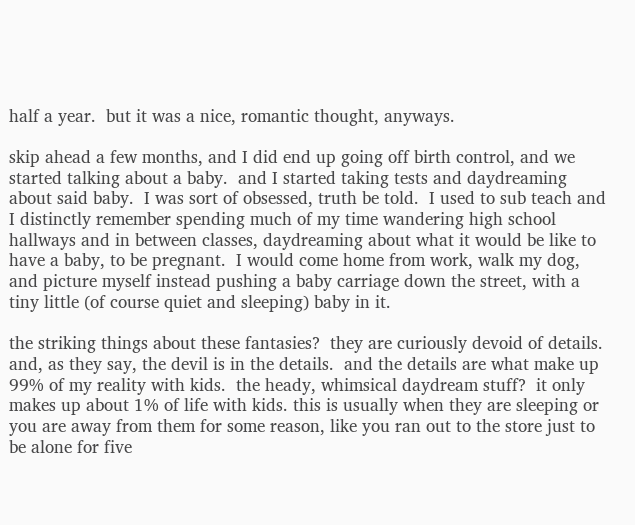half a year.  but it was a nice, romantic thought, anyways.

skip ahead a few months, and I did end up going off birth control, and we started talking about a baby.  and I started taking tests and daydreaming about said baby.  I was sort of obsessed, truth be told.  I used to sub teach and I distinctly remember spending much of my time wandering high school hallways and in between classes, daydreaming about what it would be like to have a baby, to be pregnant.  I would come home from work, walk my dog, and picture myself instead pushing a baby carriage down the street, with a tiny little (of course quiet and sleeping) baby in it.

the striking things about these fantasies?  they are curiously devoid of details.  and, as they say, the devil is in the details.  and the details are what make up 99% of my reality with kids.  the heady, whimsical daydream stuff?  it only makes up about 1% of life with kids. this is usually when they are sleeping or you are away from them for some reason, like you ran out to the store just to be alone for five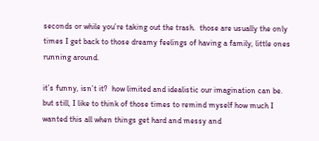seconds or while you’re taking out the trash.  those are usually the only times I get back to those dreamy feelings of having a family, little ones running around.

it’s funny, isn’t it?  how limited and idealistic our imagination can be.  but still, I like to think of those times to remind myself how much I wanted this all when things get hard and messy and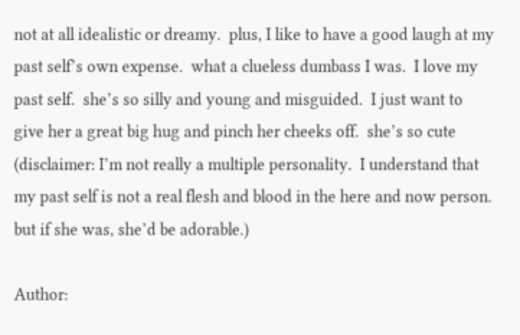not at all idealistic or dreamy.  plus, I like to have a good laugh at my past self’s own expense.  what a clueless dumbass I was.  I love my past self.  she’s so silly and young and misguided.  I just want to give her a great big hug and pinch her cheeks off.  she’s so cute (disclaimer: I’m not really a multiple personality.  I understand that my past self is not a real flesh and blood in the here and now person.  but if she was, she’d be adorable.)

Author: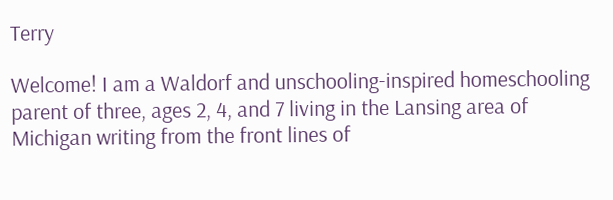Terry

Welcome! I am a Waldorf and unschooling-inspired homeschooling parent of three, ages 2, 4, and 7 living in the Lansing area of Michigan writing from the front lines of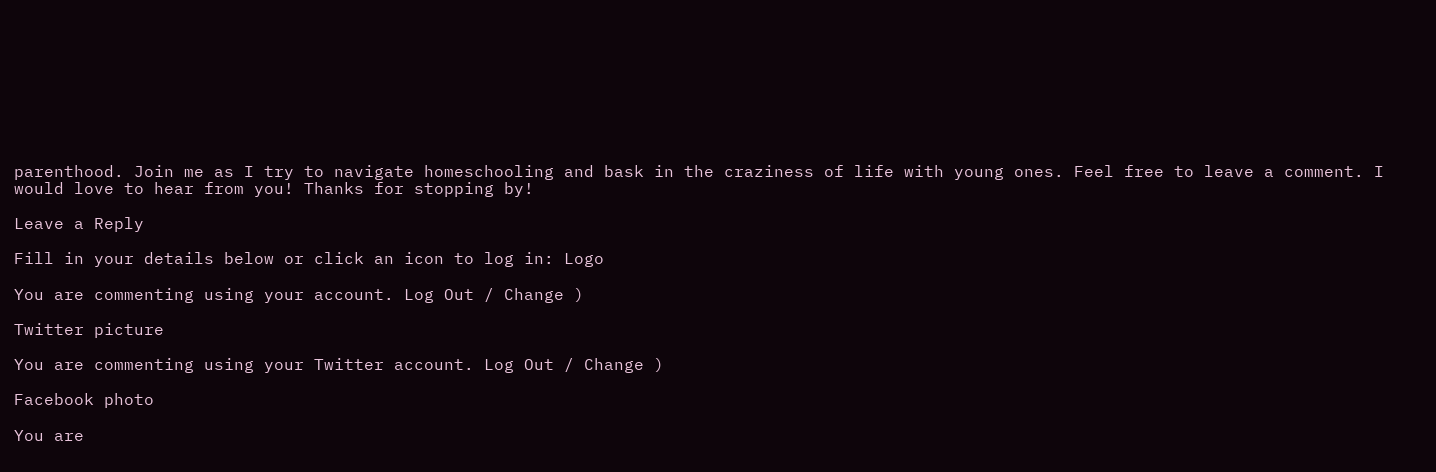parenthood. Join me as I try to navigate homeschooling and bask in the craziness of life with young ones. Feel free to leave a comment. I would love to hear from you! Thanks for stopping by!

Leave a Reply

Fill in your details below or click an icon to log in: Logo

You are commenting using your account. Log Out / Change )

Twitter picture

You are commenting using your Twitter account. Log Out / Change )

Facebook photo

You are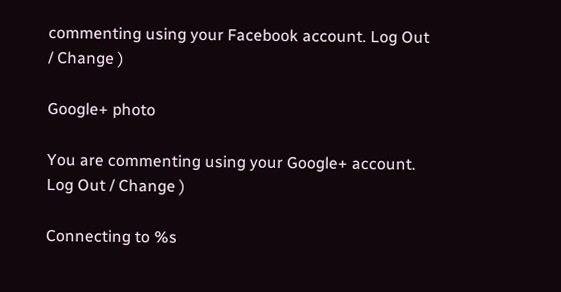commenting using your Facebook account. Log Out / Change )

Google+ photo

You are commenting using your Google+ account. Log Out / Change )

Connecting to %s